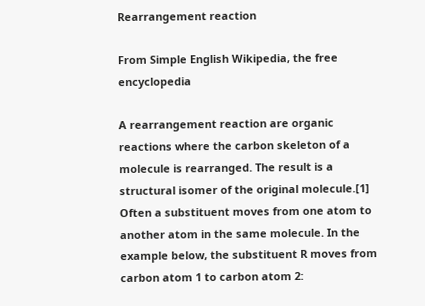Rearrangement reaction

From Simple English Wikipedia, the free encyclopedia

A rearrangement reaction are organic reactions where the carbon skeleton of a molecule is rearranged. The result is a structural isomer of the original molecule.[1] Often a substituent moves from one atom to another atom in the same molecule. In the example below, the substituent R moves from carbon atom 1 to carbon atom 2: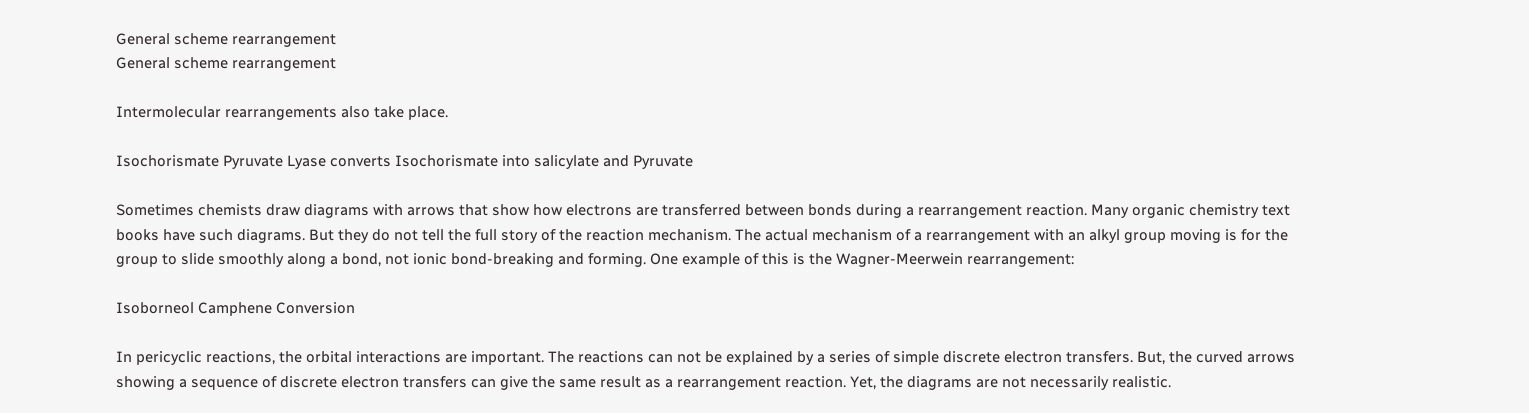General scheme rearrangement
General scheme rearrangement

Intermolecular rearrangements also take place.

Isochorismate Pyruvate Lyase converts Isochorismate into salicylate and Pyruvate

Sometimes chemists draw diagrams with arrows that show how electrons are transferred between bonds during a rearrangement reaction. Many organic chemistry text books have such diagrams. But they do not tell the full story of the reaction mechanism. The actual mechanism of a rearrangement with an alkyl group moving is for the group to slide smoothly along a bond, not ionic bond-breaking and forming. One example of this is the Wagner-Meerwein rearrangement:

Isoborneol Camphene Conversion

In pericyclic reactions, the orbital interactions are important. The reactions can not be explained by a series of simple discrete electron transfers. But, the curved arrows showing a sequence of discrete electron transfers can give the same result as a rearrangement reaction. Yet, the diagrams are not necessarily realistic.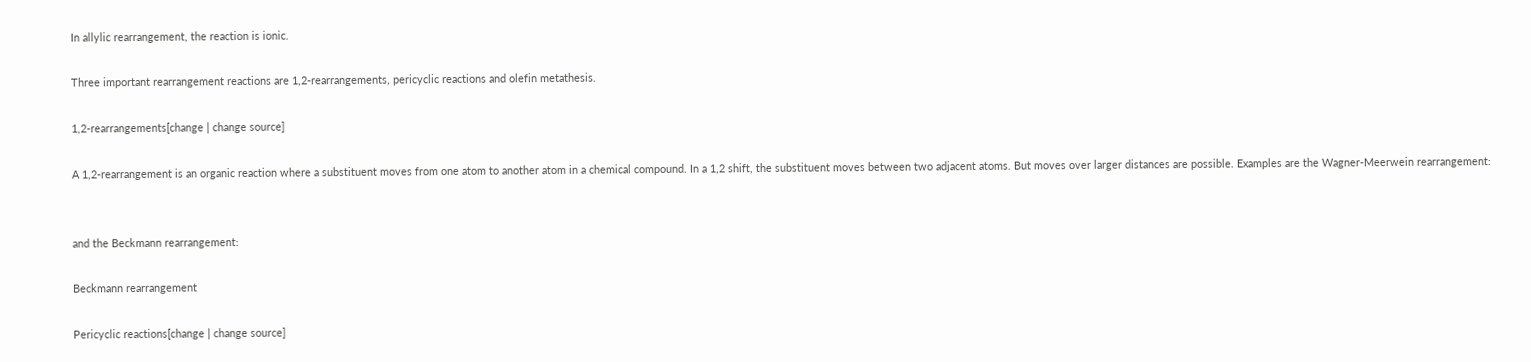In allylic rearrangement, the reaction is ionic.

Three important rearrangement reactions are 1,2-rearrangements, pericyclic reactions and olefin metathesis.

1,2-rearrangements[change | change source]

A 1,2-rearrangement is an organic reaction where a substituent moves from one atom to another atom in a chemical compound. In a 1,2 shift, the substituent moves between two adjacent atoms. But moves over larger distances are possible. Examples are the Wagner-Meerwein rearrangement:


and the Beckmann rearrangement:

Beckmann rearrangement

Pericyclic reactions[change | change source]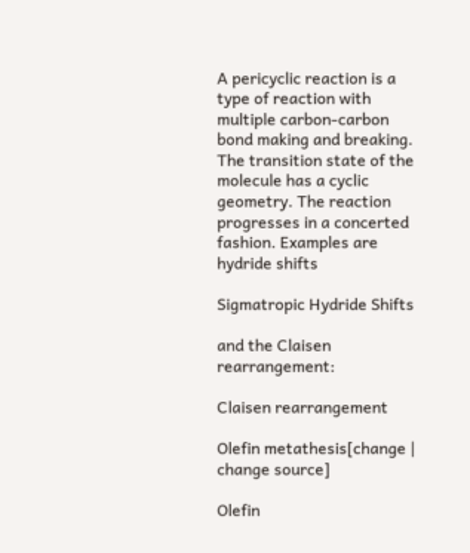A pericyclic reaction is a type of reaction with multiple carbon-carbon bond making and breaking. The transition state of the molecule has a cyclic geometry. The reaction progresses in a concerted fashion. Examples are hydride shifts

Sigmatropic Hydride Shifts

and the Claisen rearrangement:

Claisen rearrangement

Olefin metathesis[change | change source]

Olefin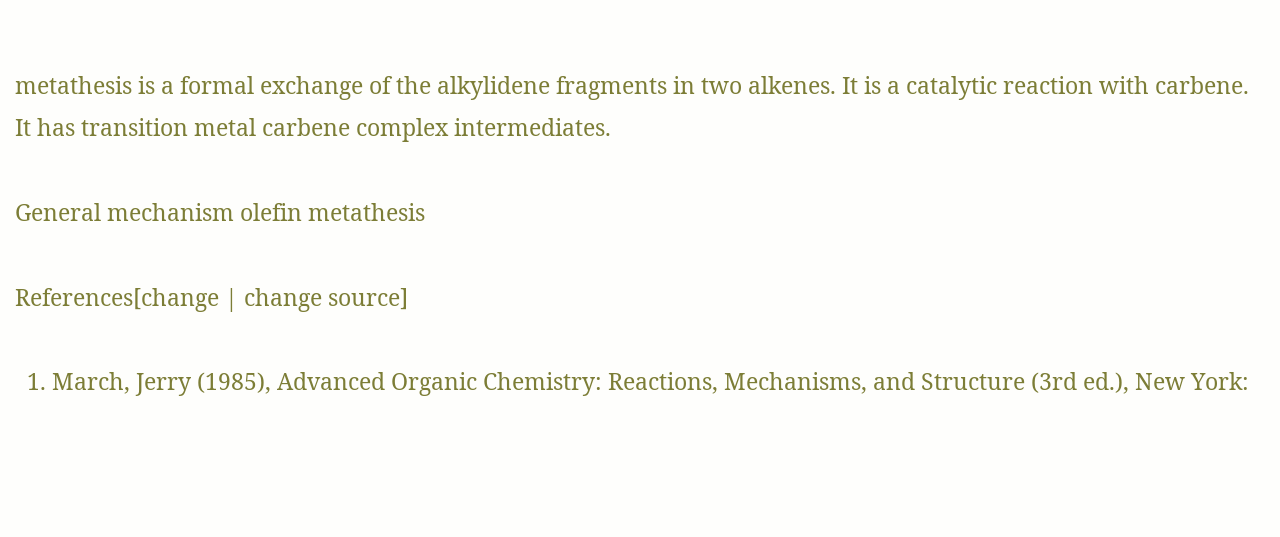metathesis is a formal exchange of the alkylidene fragments in two alkenes. It is a catalytic reaction with carbene. It has transition metal carbene complex intermediates.

General mechanism olefin metathesis

References[change | change source]

  1. March, Jerry (1985), Advanced Organic Chemistry: Reactions, Mechanisms, and Structure (3rd ed.), New York: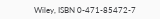Wiley, ISBN 0-471-85472-7